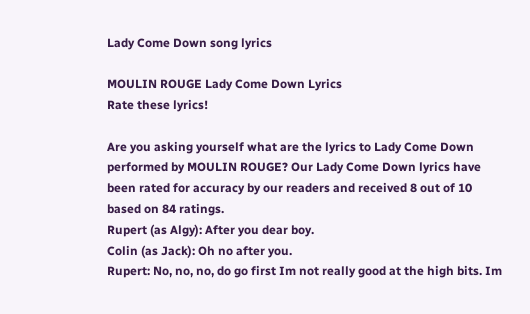Lady Come Down song lyrics

MOULIN ROUGE Lady Come Down Lyrics
Rate these lyrics!

Are you asking yourself what are the lyrics to Lady Come Down performed by MOULIN ROUGE? Our Lady Come Down lyrics have been rated for accuracy by our readers and received 8 out of 10 based on 84 ratings.
Rupert (as Algy): After you dear boy.
Colin (as Jack): Oh no after you.
Rupert: No, no, no, do go first Im not really good at the high bits. Im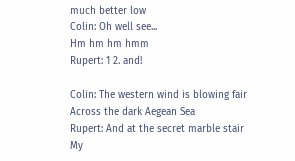much better low
Colin: Oh well see...
Hm hm hm hmm
Rupert: 1 2. and!

Colin: The western wind is blowing fair
Across the dark Aegean Sea
Rupert: And at the secret marble stair
My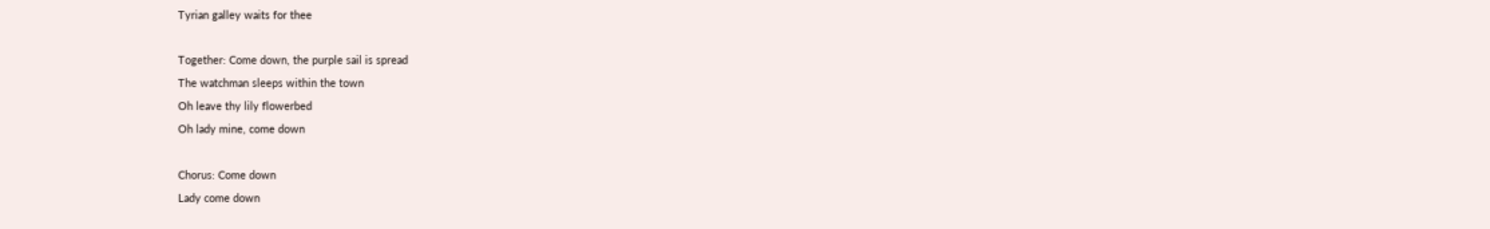Tyrian galley waits for thee

Together: Come down, the purple sail is spread
The watchman sleeps within the town
Oh leave thy lily flowerbed
Oh lady mine, come down

Chorus: Come down
Lady come down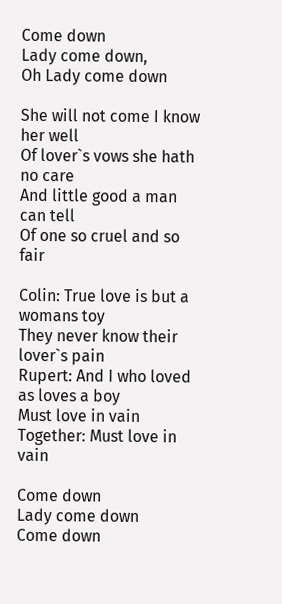Come down
Lady come down,
Oh Lady come down

She will not come I know her well
Of lover`s vows she hath no care
And little good a man can tell
Of one so cruel and so fair

Colin: True love is but a womans toy
They never know their lover`s pain
Rupert: And I who loved as loves a boy
Must love in vain
Together: Must love in vain

Come down
Lady come down
Come down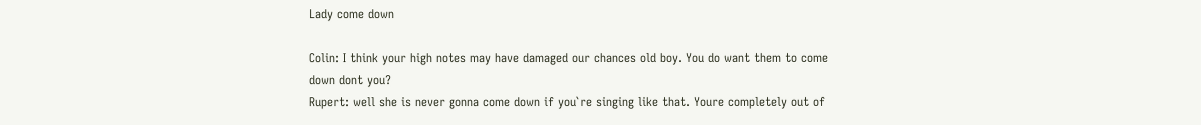Lady come down

Colin: I think your high notes may have damaged our chances old boy. You do want them to come down dont you?
Rupert: well she is never gonna come down if you`re singing like that. Youre completely out of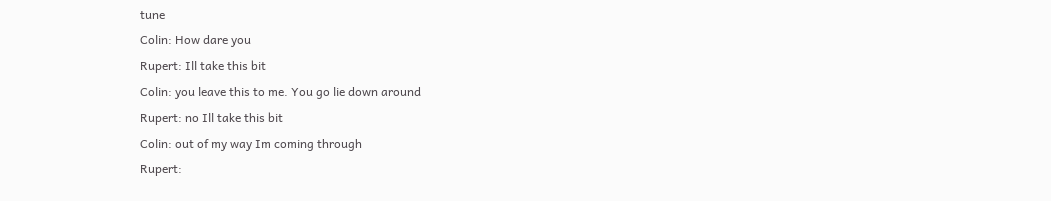tune
Colin: How dare you
Rupert: Ill take this bit
Colin: you leave this to me. You go lie down around
Rupert: no Ill take this bit
Colin: out of my way Im coming through
Rupert: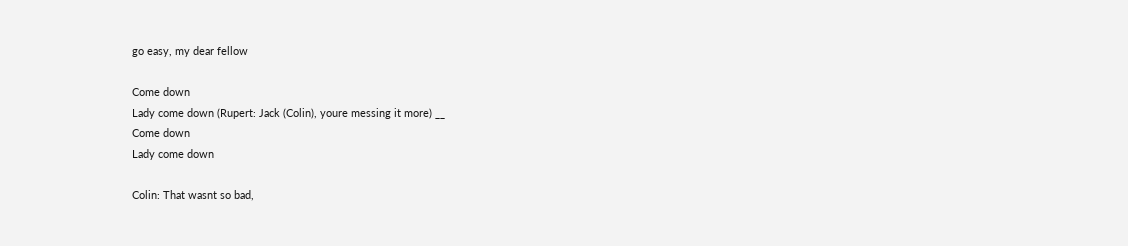go easy, my dear fellow

Come down
Lady come down (Rupert: Jack (Colin), youre messing it more) __
Come down
Lady come down

Colin: That wasnt so bad,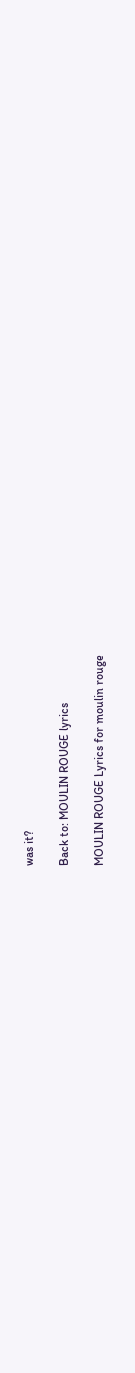was it?

Back to: MOULIN ROUGE lyrics

MOULIN ROUGE Lyrics for moulin rouge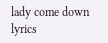lady come down lyrics